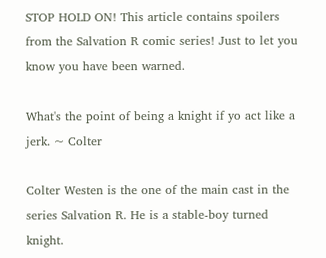STOP HOLD ON! This article contains spoilers from the Salvation R comic series! Just to let you know you have been warned.

What's the point of being a knight if yo act like a jerk. ~ Colter

Colter Westen is the one of the main cast in the series Salvation R. He is a stable-boy turned knight.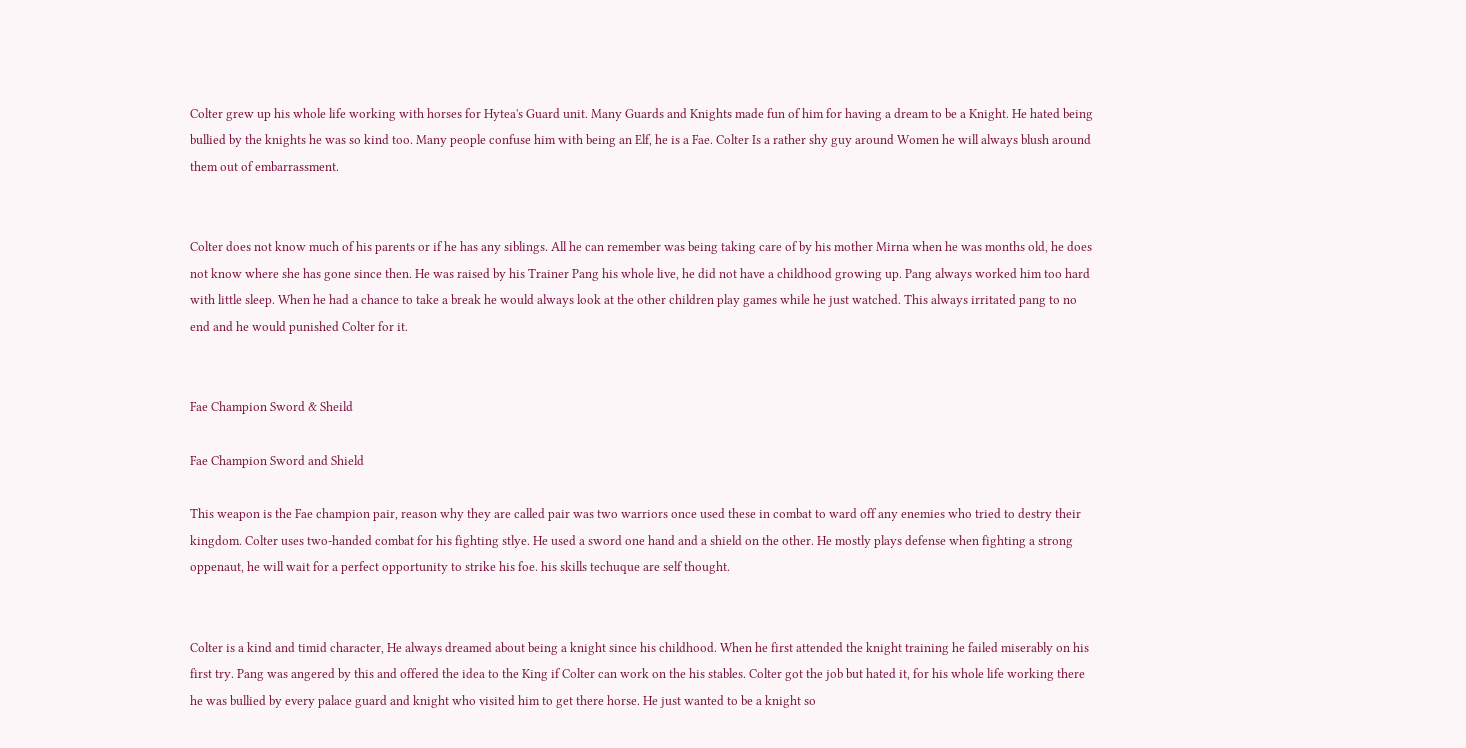Colter grew up his whole life working with horses for Hytea's Guard unit. Many Guards and Knights made fun of him for having a dream to be a Knight. He hated being bullied by the knights he was so kind too. Many people confuse him with being an Elf, he is a Fae. Colter Is a rather shy guy around Women he will always blush around them out of embarrassment.


Colter does not know much of his parents or if he has any siblings. All he can remember was being taking care of by his mother Mirna when he was months old, he does not know where she has gone since then. He was raised by his Trainer Pang his whole live, he did not have a childhood growing up. Pang always worked him too hard with little sleep. When he had a chance to take a break he would always look at the other children play games while he just watched. This always irritated pang to no end and he would punished Colter for it.


Fae Champion Sword & Sheild

Fae Champion Sword and Shield

This weapon is the Fae champion pair, reason why they are called pair was two warriors once used these in combat to ward off any enemies who tried to destry their kingdom. Colter uses two-handed combat for his fighting stlye. He used a sword one hand and a shield on the other. He mostly plays defense when fighting a strong oppenaut, he will wait for a perfect opportunity to strike his foe. his skills techuque are self thought.


Colter is a kind and timid character, He always dreamed about being a knight since his childhood. When he first attended the knight training he failed miserably on his first try. Pang was angered by this and offered the idea to the King if Colter can work on the his stables. Colter got the job but hated it, for his whole life working there he was bullied by every palace guard and knight who visited him to get there horse. He just wanted to be a knight so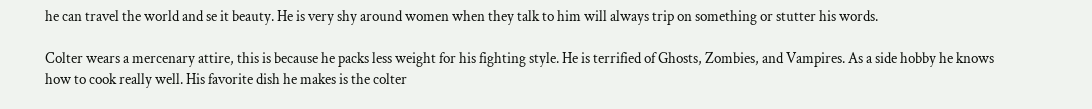he can travel the world and se it beauty. He is very shy around women when they talk to him will always trip on something or stutter his words.

Colter wears a mercenary attire, this is because he packs less weight for his fighting style. He is terrified of Ghosts, Zombies, and Vampires. As a side hobby he knows how to cook really well. His favorite dish he makes is the colter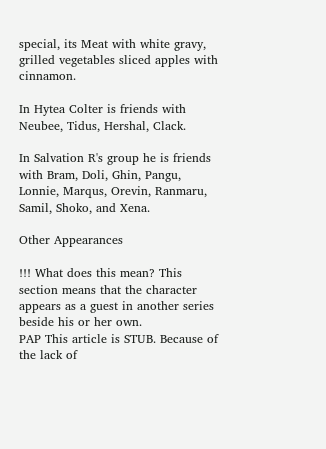special, its Meat with white gravy, grilled vegetables sliced apples with cinnamon.

In Hytea Colter is friends with Neubee, Tidus, Hershal, Clack.

In Salvation R's group he is friends with Bram, Doli, Ghin, Pangu, Lonnie, Marqus, Orevin, Ranmaru, Samil, Shoko, and Xena.

Other Appearances

!!! What does this mean? This section means that the character appears as a guest in another series beside his or her own.
PAP This article is STUB. Because of the lack of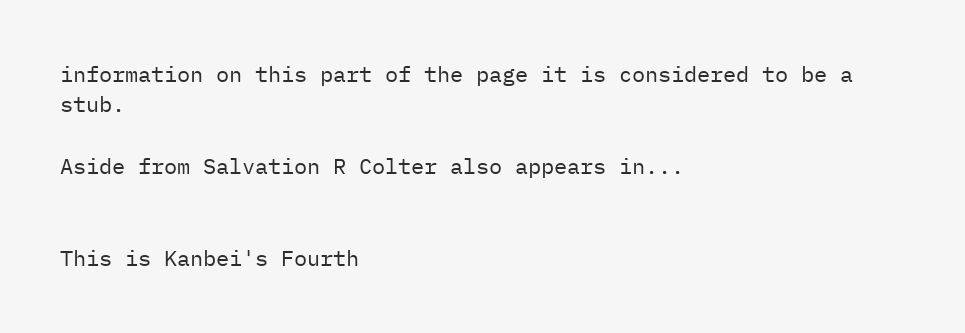information on this part of the page it is considered to be a stub.

Aside from Salvation R Colter also appears in...


This is Kanbei's Fourth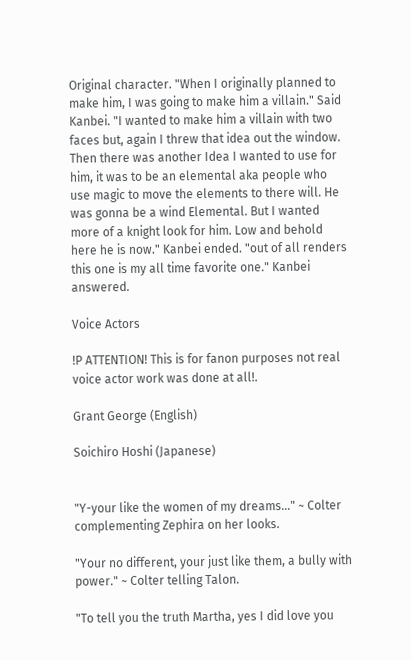Original character. "When I originally planned to make him, I was going to make him a villain." Said Kanbei. "I wanted to make him a villain with two faces but, again I threw that idea out the window. Then there was another Idea I wanted to use for him, it was to be an elemental aka people who use magic to move the elements to there will. He was gonna be a wind Elemental. But I wanted more of a knight look for him. Low and behold here he is now." Kanbei ended. "out of all renders this one is my all time favorite one." Kanbei answered.

Voice Actors

!P ATTENTION! This is for fanon purposes not real voice actor work was done at all!.

Grant George (English)

Soichiro Hoshi (Japanese)


"Y-your like the women of my dreams..." ~ Colter complementing Zephira on her looks.

"Your no different, your just like them, a bully with power." ~ Colter telling Talon.

"To tell you the truth Martha, yes I did love you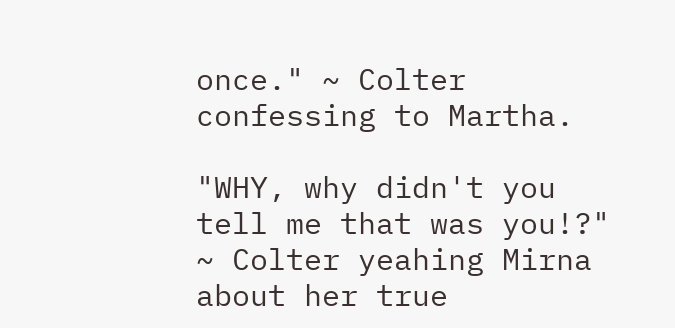once." ~ Colter confessing to Martha.

"WHY, why didn't you tell me that was you!?" ~ Colter yeahing Mirna about her true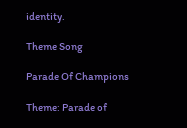identity.

Theme Song

Parade Of Champions

Theme: Parade of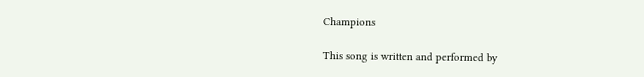Champions

This song is written and performed by